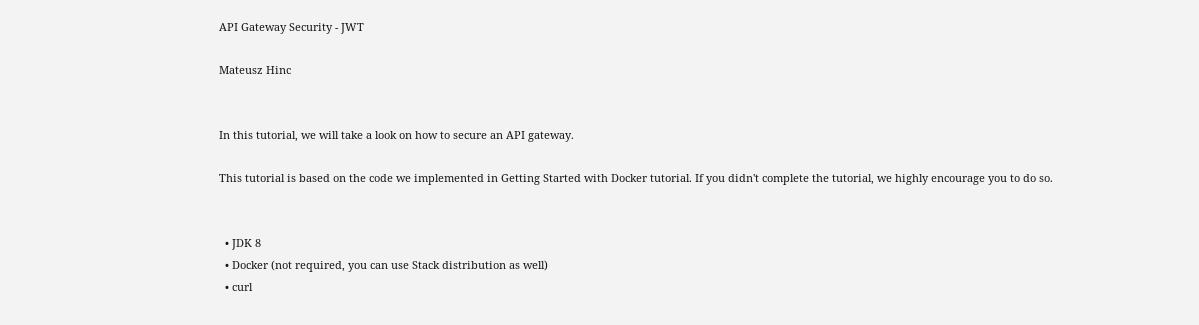API Gateway Security - JWT

Mateusz Hinc


In this tutorial, we will take a look on how to secure an API gateway.

This tutorial is based on the code we implemented in Getting Started with Docker tutorial. If you didn't complete the tutorial, we highly encourage you to do so.


  • JDK 8
  • Docker (not required, you can use Stack distribution as well)
  • curl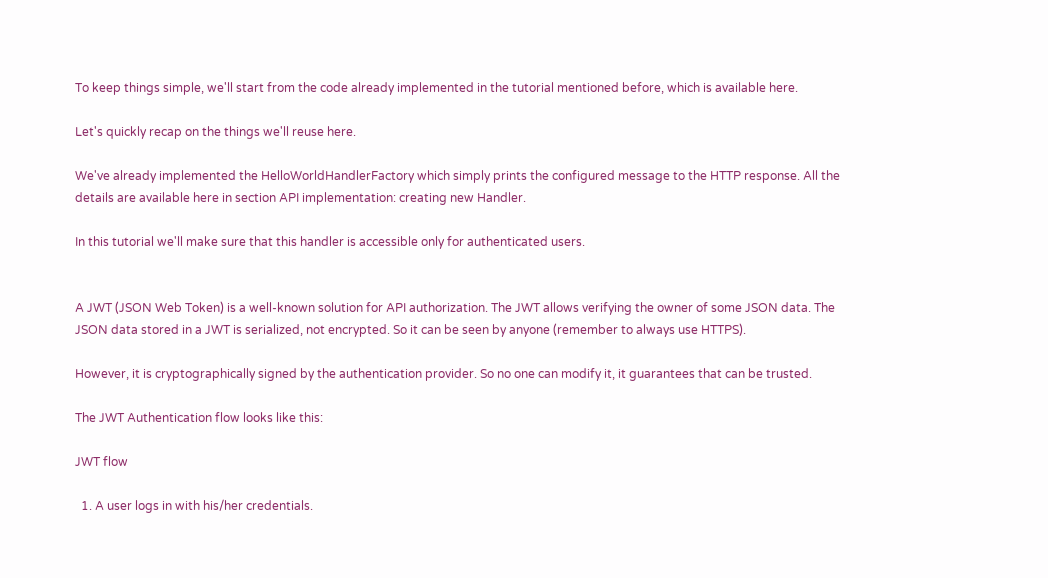To keep things simple, we'll start from the code already implemented in the tutorial mentioned before, which is available here.

Let's quickly recap on the things we'll reuse here.

We've already implemented the HelloWorldHandlerFactory which simply prints the configured message to the HTTP response. All the details are available here in section API implementation: creating new Handler.

In this tutorial we'll make sure that this handler is accessible only for authenticated users.


A JWT (JSON Web Token) is a well-known solution for API authorization. The JWT allows verifying the owner of some JSON data. The JSON data stored in a JWT is serialized, not encrypted. So it can be seen by anyone (remember to always use HTTPS).

However, it is cryptographically signed by the authentication provider. So no one can modify it, it guarantees that can be trusted.

The JWT Authentication flow looks like this:

JWT flow

  1. A user logs in with his/her credentials.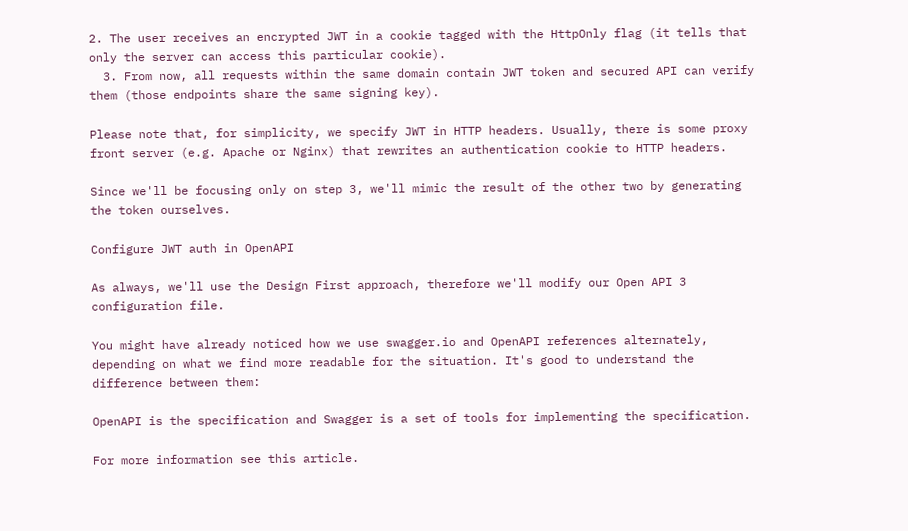2. The user receives an encrypted JWT in a cookie tagged with the HttpOnly flag (it tells that only the server can access this particular cookie).
  3. From now, all requests within the same domain contain JWT token and secured API can verify them (those endpoints share the same signing key).

Please note that, for simplicity, we specify JWT in HTTP headers. Usually, there is some proxy front server (e.g. Apache or Nginx) that rewrites an authentication cookie to HTTP headers.

Since we'll be focusing only on step 3, we'll mimic the result of the other two by generating the token ourselves.

Configure JWT auth in OpenAPI

As always, we'll use the Design First approach, therefore we'll modify our Open API 3 configuration file.

You might have already noticed how we use swagger.io and OpenAPI references alternately, depending on what we find more readable for the situation. It's good to understand the difference between them:

OpenAPI is the specification and Swagger is a set of tools for implementing the specification.

For more information see this article.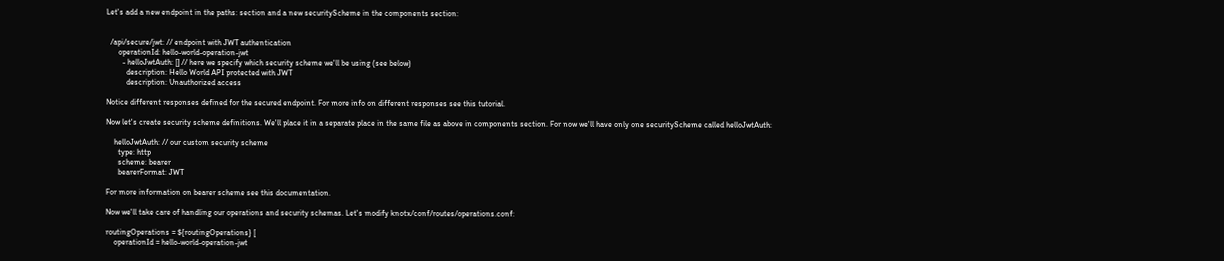Let's add a new endpoint in the paths: section and a new securityScheme in the components section:


  /api/secure/jwt: // endpoint with JWT authentication
      operationId: hello-world-operation-jwt
        - helloJwtAuth: [] // here we specify which security scheme we'll be using (see below)
          description: Hello World API protected with JWT
          description: Unauthorized access

Notice different responses defined for the secured endpoint. For more info on different responses see this tutorial.

Now let's create security scheme definitions. We'll place it in a separate place in the same file as above in components section. For now we'll have only one securityScheme called helloJwtAuth:

    helloJwtAuth: // our custom security scheme
      type: http
      scheme: bearer
      bearerFormat: JWT

For more information on bearer scheme see this documentation.

Now we'll take care of handling our operations and security schemas. Let's modify knotx/conf/routes/operations.conf:

routingOperations = ${routingOperations} [
    operationId = hello-world-operation-jwt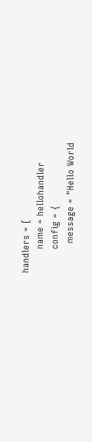handlers = [
        name = hellohandler
        config = {
          message = "Hello World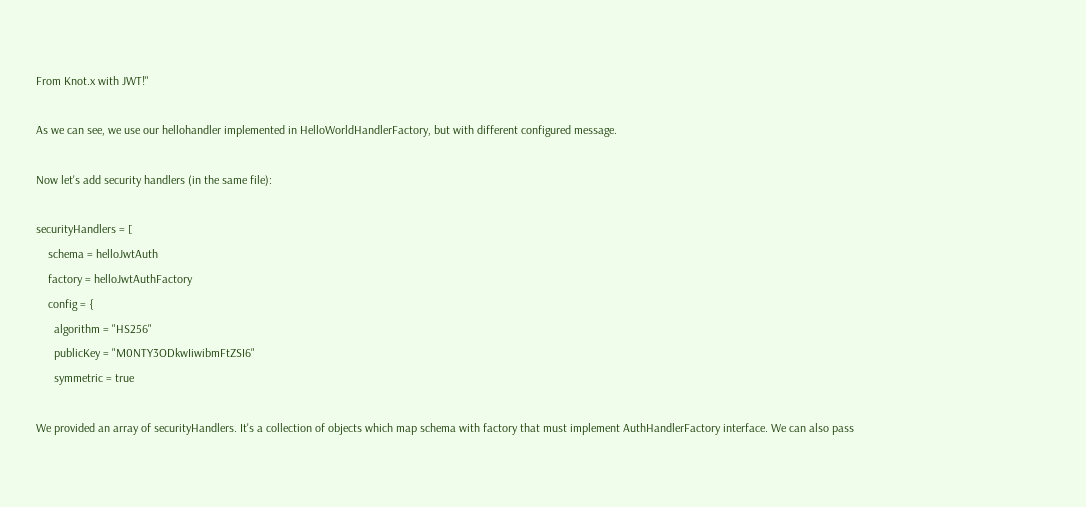From Knot.x with JWT!"

As we can see, we use our hellohandler implemented in HelloWorldHandlerFactory, but with different configured message.

Now let's add security handlers (in the same file):

securityHandlers = [
    schema = helloJwtAuth
    factory = helloJwtAuthFactory
    config = {
      algorithm = "HS256"
      publicKey = "M0NTY3ODkwIiwibmFtZSI6"
      symmetric = true

We provided an array of securityHandlers. It's a collection of objects which map schema with factory that must implement AuthHandlerFactory interface. We can also pass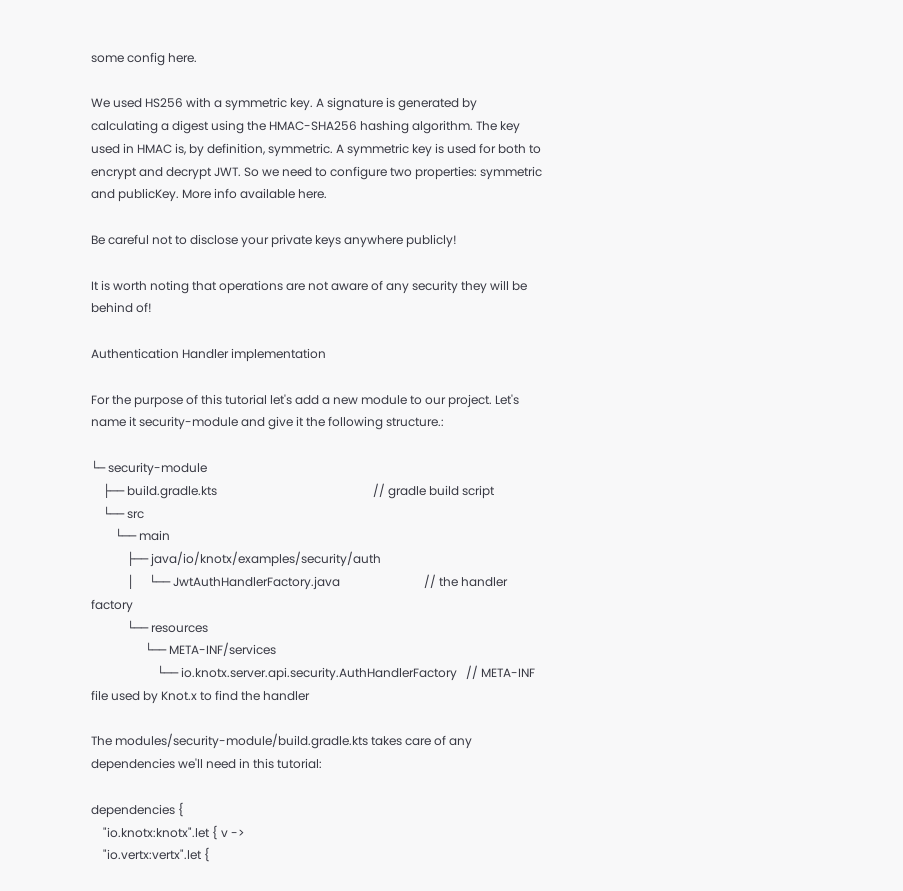some config here.

We used HS256 with a symmetric key. A signature is generated by calculating a digest using the HMAC-SHA256 hashing algorithm. The key used in HMAC is, by definition, symmetric. A symmetric key is used for both to encrypt and decrypt JWT. So we need to configure two properties: symmetric and publicKey. More info available here.

Be careful not to disclose your private keys anywhere publicly!

It is worth noting that operations are not aware of any security they will be behind of!

Authentication Handler implementation

For the purpose of this tutorial let's add a new module to our project. Let's name it security-module and give it the following structure.:

└─ security-module
    ├── build.gradle.kts                                                    // gradle build script
    └── src
        └── main
            ├── java/io/knotx/examples/security/auth
            │     └── JwtAuthHandlerFactory.java                            // the handler factory
            └── resources
                  └── META-INF/services
                      └── io.knotx.server.api.security.AuthHandlerFactory   // META-INF file used by Knot.x to find the handler

The modules/security-module/build.gradle.kts takes care of any dependencies we'll need in this tutorial:

dependencies {
    "io.knotx:knotx".let { v ->
    "io.vertx:vertx".let {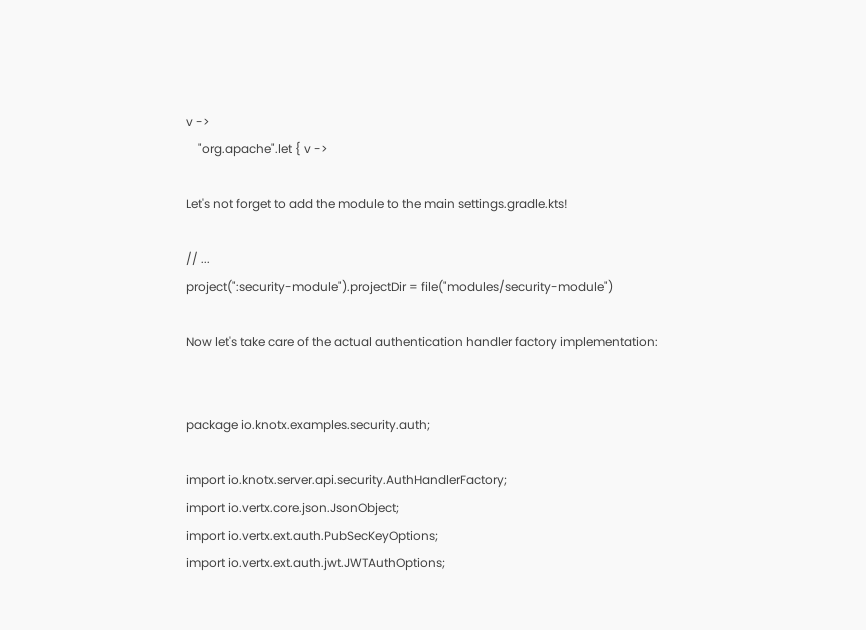v ->
    "org.apache".let { v ->

Let's not forget to add the module to the main settings.gradle.kts!

// ...
project(":security-module").projectDir = file("modules/security-module")

Now let's take care of the actual authentication handler factory implementation:


package io.knotx.examples.security.auth;

import io.knotx.server.api.security.AuthHandlerFactory;
import io.vertx.core.json.JsonObject;
import io.vertx.ext.auth.PubSecKeyOptions;
import io.vertx.ext.auth.jwt.JWTAuthOptions;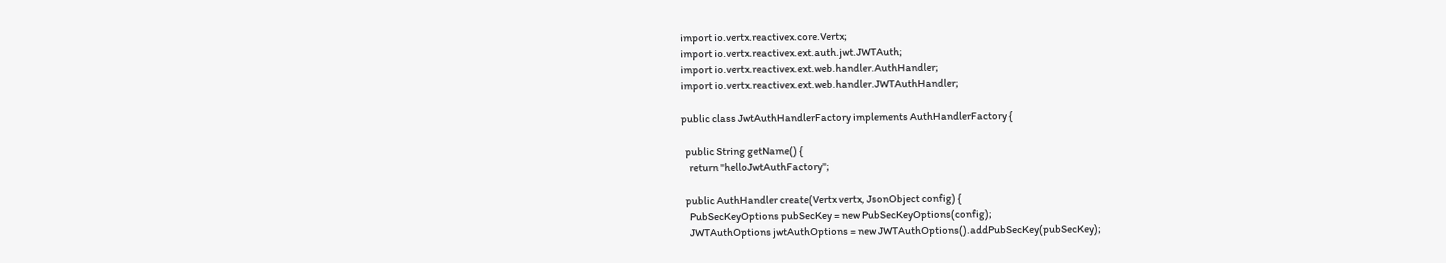import io.vertx.reactivex.core.Vertx;
import io.vertx.reactivex.ext.auth.jwt.JWTAuth;
import io.vertx.reactivex.ext.web.handler.AuthHandler;
import io.vertx.reactivex.ext.web.handler.JWTAuthHandler;

public class JwtAuthHandlerFactory implements AuthHandlerFactory {

  public String getName() {
    return "helloJwtAuthFactory";

  public AuthHandler create(Vertx vertx, JsonObject config) {
    PubSecKeyOptions pubSecKey = new PubSecKeyOptions(config);
    JWTAuthOptions jwtAuthOptions = new JWTAuthOptions().addPubSecKey(pubSecKey);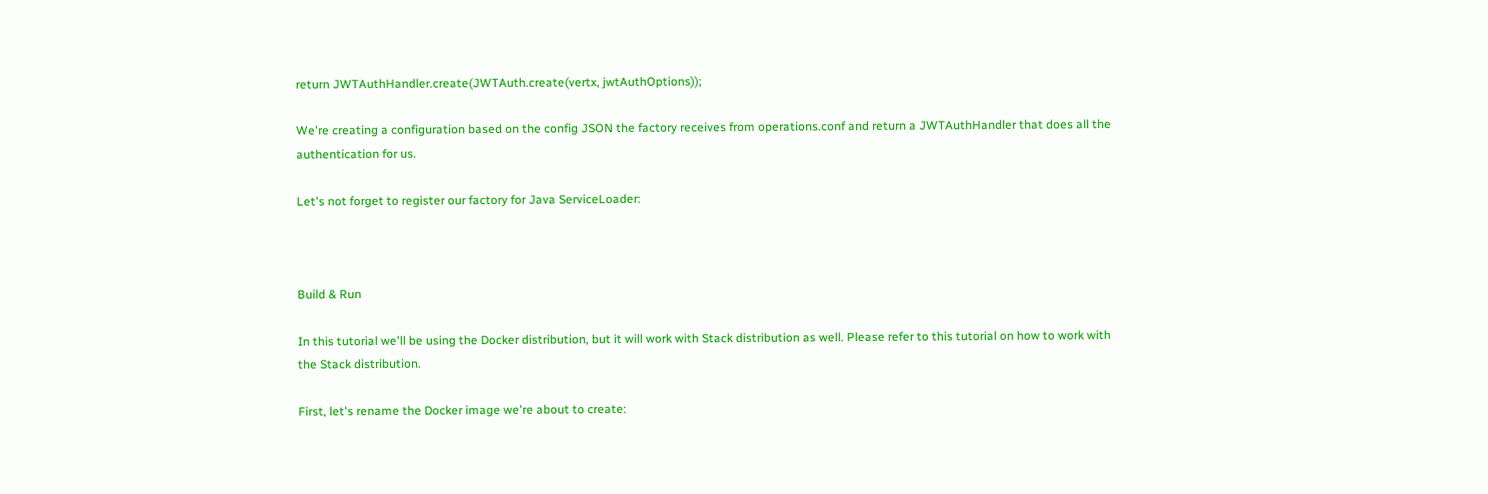return JWTAuthHandler.create(JWTAuth.create(vertx, jwtAuthOptions));

We're creating a configuration based on the config JSON the factory receives from operations.conf and return a JWTAuthHandler that does all the authentication for us.

Let's not forget to register our factory for Java ServiceLoader:



Build & Run

In this tutorial we'll be using the Docker distribution, but it will work with Stack distribution as well. Please refer to this tutorial on how to work with the Stack distribution.

First, let's rename the Docker image we're about to create: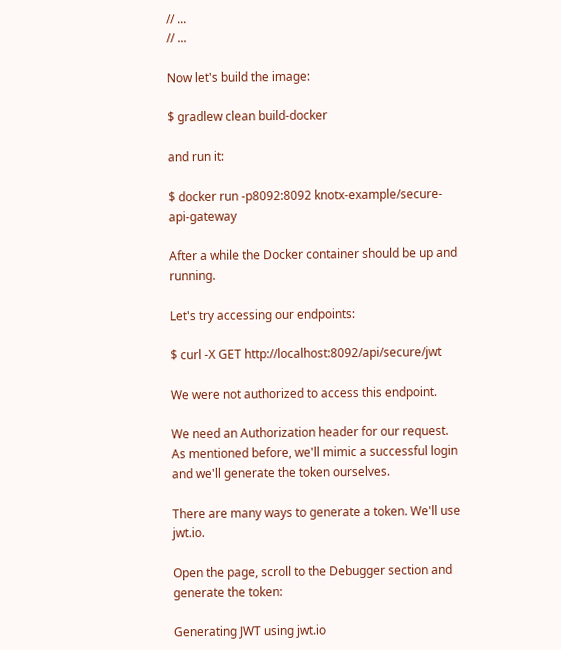// ...
// ...

Now let's build the image:

$ gradlew clean build-docker

and run it:

$ docker run -p8092:8092 knotx-example/secure-api-gateway

After a while the Docker container should be up and running.

Let's try accessing our endpoints:

$ curl -X GET http://localhost:8092/api/secure/jwt

We were not authorized to access this endpoint.

We need an Authorization header for our request. As mentioned before, we'll mimic a successful login and we'll generate the token ourselves.

There are many ways to generate a token. We'll use jwt.io.

Open the page, scroll to the Debugger section and generate the token:

Generating JWT using jwt.io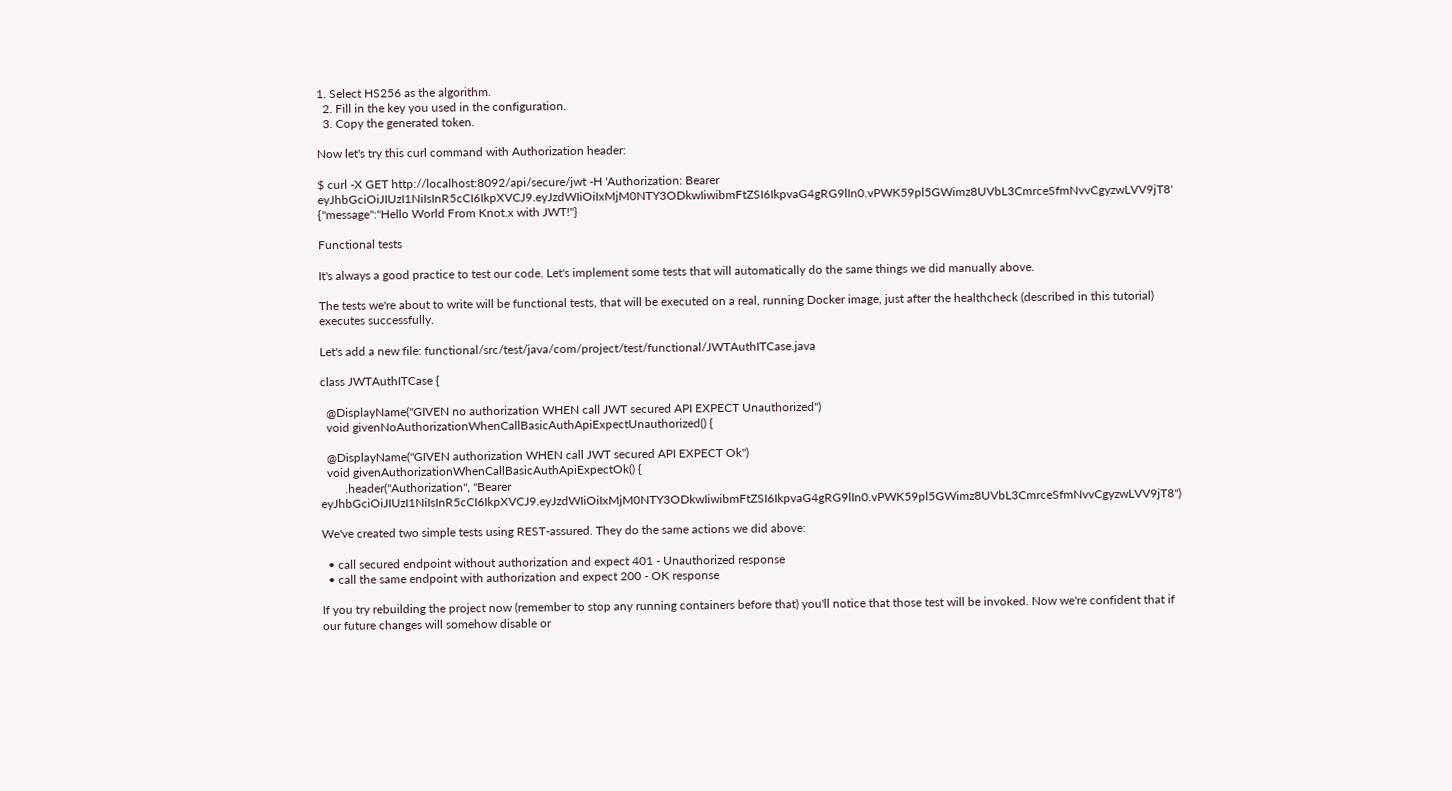1. Select HS256 as the algorithm.
  2. Fill in the key you used in the configuration.
  3. Copy the generated token.

Now let's try this curl command with Authorization header:

$ curl -X GET http://localhost:8092/api/secure/jwt -H 'Authorization: Bearer eyJhbGciOiJIUzI1NiIsInR5cCI6IkpXVCJ9.eyJzdWIiOiIxMjM0NTY3ODkwIiwibmFtZSI6IkpvaG4gRG9lIn0.vPWK59pl5GWimz8UVbL3CmrceSfmNvvCgyzwLVV9jT8'
{"message":"Hello World From Knot.x with JWT!"}

Functional tests

It's always a good practice to test our code. Let's implement some tests that will automatically do the same things we did manually above.

The tests we're about to write will be functional tests, that will be executed on a real, running Docker image, just after the healthcheck (described in this tutorial) executes successfully.

Let's add a new file: functional/src/test/java/com/project/test/functional/JWTAuthITCase.java

class JWTAuthITCase {

  @DisplayName("GIVEN no authorization WHEN call JWT secured API EXPECT Unauthorized")
  void givenNoAuthorizationWhenCallBasicAuthApiExpectUnauthorized() {

  @DisplayName("GIVEN authorization WHEN call JWT secured API EXPECT Ok")
  void givenAuthorizationWhenCallBasicAuthApiExpectOk() {
        .header("Authorization", "Bearer eyJhbGciOiJIUzI1NiIsInR5cCI6IkpXVCJ9.eyJzdWIiOiIxMjM0NTY3ODkwIiwibmFtZSI6IkpvaG4gRG9lIn0.vPWK59pl5GWimz8UVbL3CmrceSfmNvvCgyzwLVV9jT8")

We've created two simple tests using REST-assured. They do the same actions we did above:

  • call secured endpoint without authorization and expect 401 - Unauthorized response
  • call the same endpoint with authorization and expect 200 - OK response

If you try rebuilding the project now (remember to stop any running containers before that) you'll notice that those test will be invoked. Now we're confident that if our future changes will somehow disable or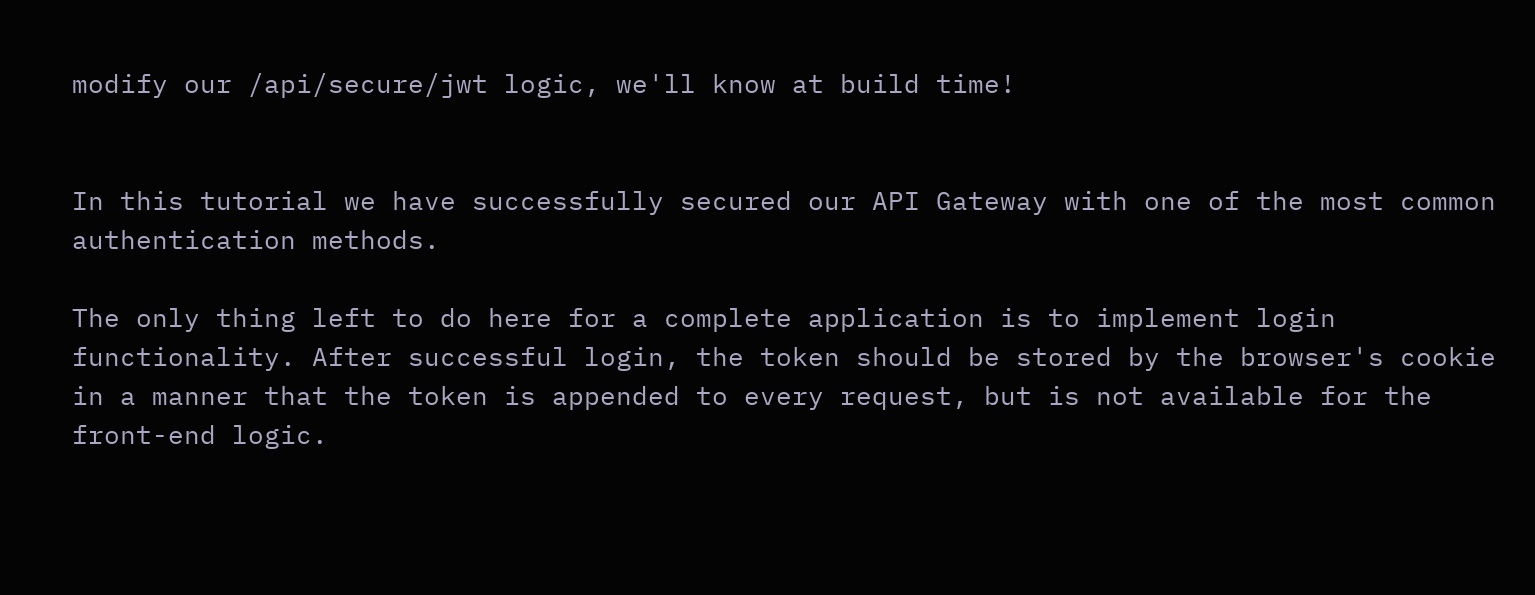modify our /api/secure/jwt logic, we'll know at build time!


In this tutorial we have successfully secured our API Gateway with one of the most common authentication methods.

The only thing left to do here for a complete application is to implement login functionality. After successful login, the token should be stored by the browser's cookie in a manner that the token is appended to every request, but is not available for the front-end logic.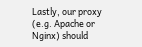Lastly, our proxy (e.g. Apache or Nginx) should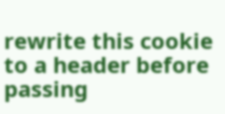rewrite this cookie to a header before passing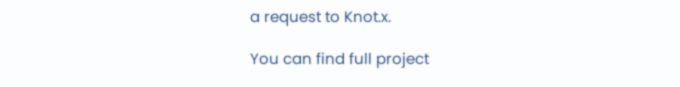a request to Knot.x.

You can find full project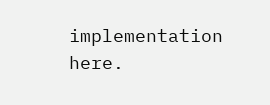implementation here.